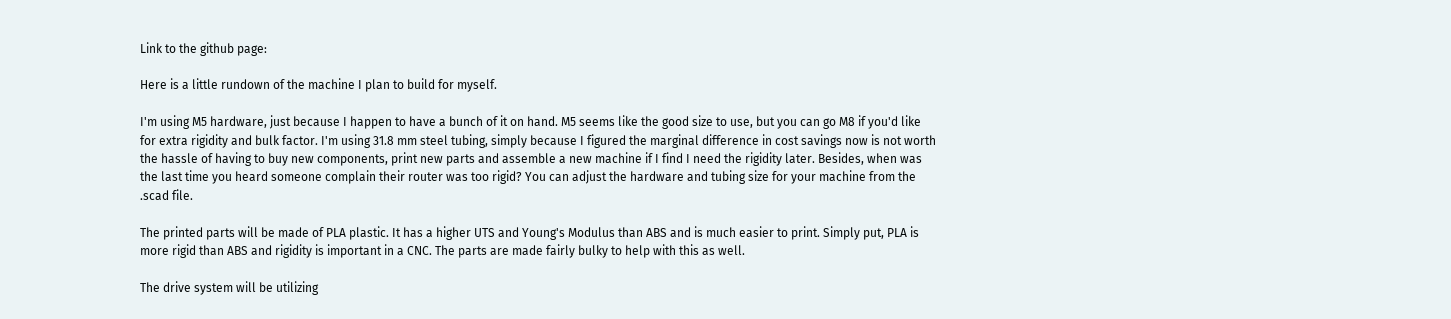Link to the github page:

Here is a little rundown of the machine I plan to build for myself.

I'm using M5 hardware, just because I happen to have a bunch of it on hand. M5 seems like the good size to use, but you can go M8 if you'd like for extra rigidity and bulk factor. I'm using 31.8 mm steel tubing, simply because I figured the marginal difference in cost savings now is not worth the hassle of having to buy new components, print new parts and assemble a new machine if I find I need the rigidity later. Besides, when was the last time you heard someone complain their router was too rigid? You can adjust the hardware and tubing size for your machine from the .scad file.

The printed parts will be made of PLA plastic. It has a higher UTS and Young's Modulus than ABS and is much easier to print. Simply put, PLA is more rigid than ABS and rigidity is important in a CNC. The parts are made fairly bulky to help with this as well.

The drive system will be utilizing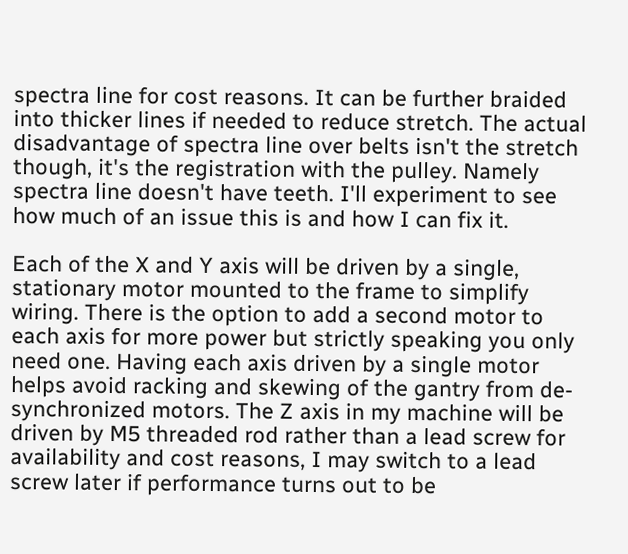spectra line for cost reasons. It can be further braided into thicker lines if needed to reduce stretch. The actual disadvantage of spectra line over belts isn't the stretch though, it's the registration with the pulley. Namely spectra line doesn't have teeth. I'll experiment to see how much of an issue this is and how I can fix it.

Each of the X and Y axis will be driven by a single, stationary motor mounted to the frame to simplify wiring. There is the option to add a second motor to each axis for more power but strictly speaking you only need one. Having each axis driven by a single motor helps avoid racking and skewing of the gantry from de-synchronized motors. The Z axis in my machine will be driven by M5 threaded rod rather than a lead screw for availability and cost reasons, I may switch to a lead screw later if performance turns out to be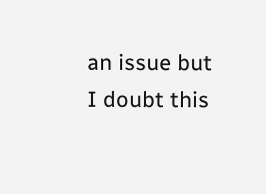an issue but I doubt this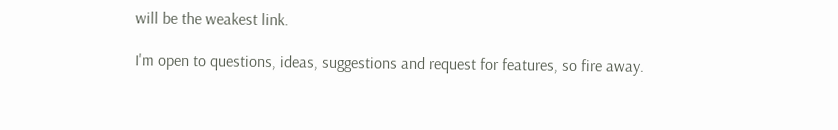will be the weakest link.

I'm open to questions, ideas, suggestions and request for features, so fire away.